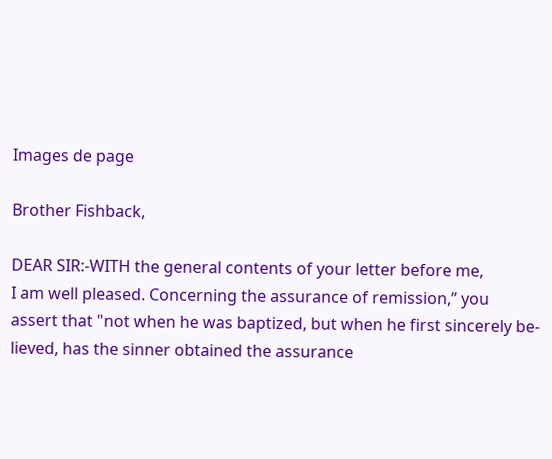Images de page

Brother Fishback,

DEAR SIR:-WITH the general contents of your letter before me,
I am well pleased. Concerning the assurance of remission,” you
assert that "not when he was baptized, but when he first sincerely be-
lieved, has the sinner obtained the assurance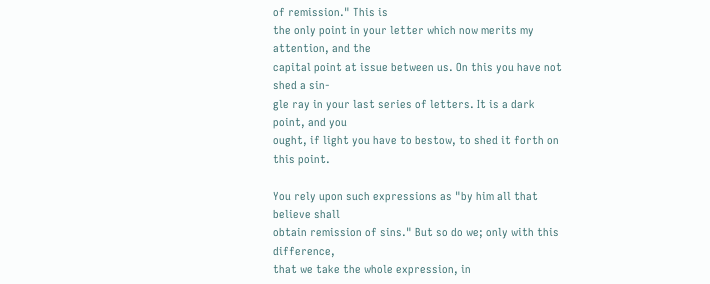of remission." This is
the only point in your letter which now merits my attention, and the
capital point at issue between us. On this you have not shed a sin-
gle ray in your last series of letters. It is a dark point, and you
ought, if light you have to bestow, to shed it forth on this point.

You rely upon such expressions as "by him all that believe shall
obtain remission of sins." But so do we; only with this difference,
that we take the whole expression, in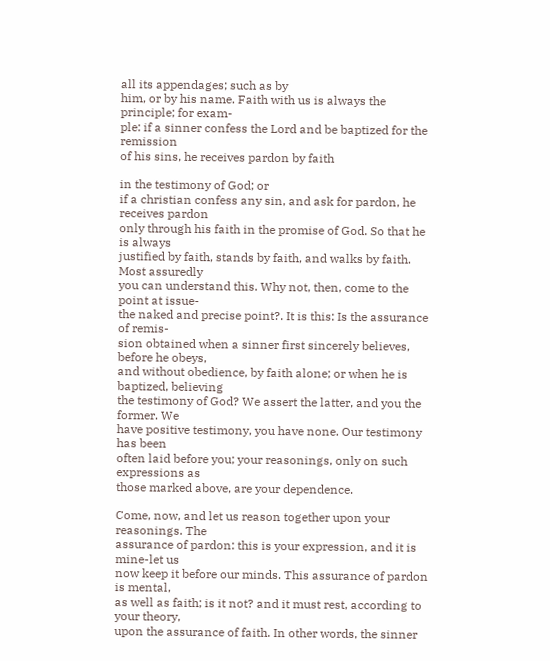all its appendages; such as by
him, or by his name. Faith with us is always the principle; for exam-
ple: if a sinner confess the Lord and be baptized for the remission
of his sins, he receives pardon by faith

in the testimony of God; or
if a christian confess any sin, and ask for pardon, he receives pardon
only through his faith in the promise of God. So that he is always
justified by faith, stands by faith, and walks by faith. Most assuredly
you can understand this. Why not, then, come to the point at issue-
the naked and precise point?. It is this: Is the assurance of remis-
sion obtained when a sinner first sincerely believes, before he obeys,
and without obedience, by faith alone; or when he is baptized, believing
the testimony of God? We assert the latter, and you the former. We
have positive testimony, you have none. Our testimony has been
often laid before you; your reasonings, only on such expressions as
those marked above, are your dependence.

Come, now, and let us reason together upon your reasonings. The
assurance of pardon: this is your expression, and it is mine-let us
now keep it before our minds. This assurance of pardon is mental,
as well as faith; is it not? and it must rest, according to your theory,
upon the assurance of faith. In other words, the sinner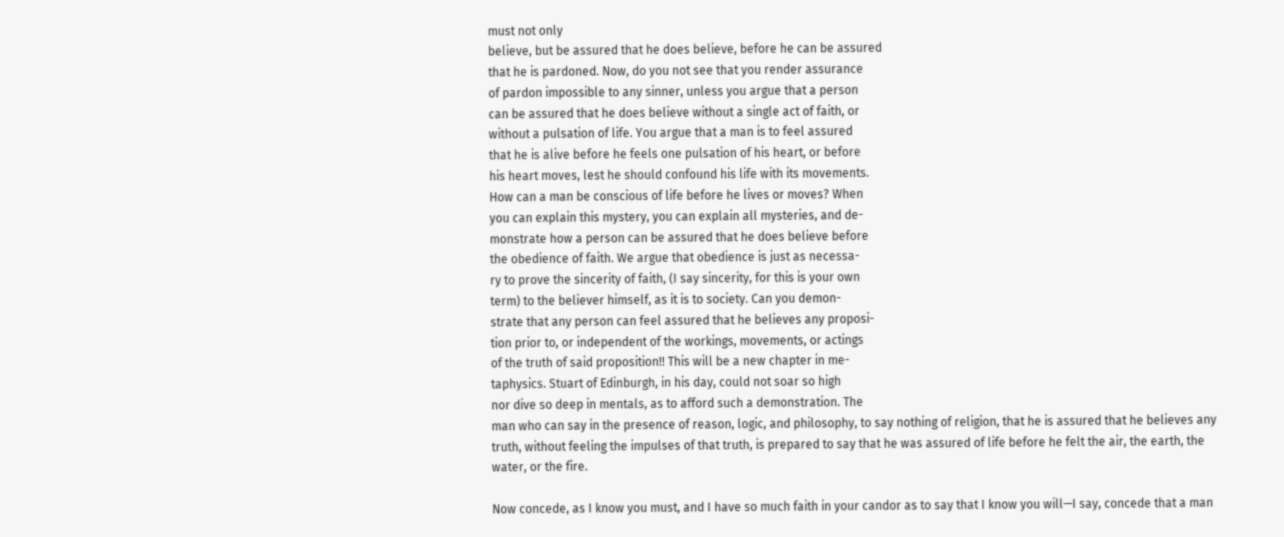must not only
believe, but be assured that he does believe, before he can be assured
that he is pardoned. Now, do you not see that you render assurance
of pardon impossible to any sinner, unless you argue that a person
can be assured that he does believe without a single act of faith, or
without a pulsation of life. You argue that a man is to feel assured
that he is alive before he feels one pulsation of his heart, or before
his heart moves, lest he should confound his life with its movements.
How can a man be conscious of life before he lives or moves? When
you can explain this mystery, you can explain all mysteries, and de-
monstrate how a person can be assured that he does believe before
the obedience of faith. We argue that obedience is just as necessa-
ry to prove the sincerity of faith, (I say sincerity, for this is your own
term) to the believer himself, as it is to society. Can you demon-
strate that any person can feel assured that he believes any proposi-
tion prior to, or independent of the workings, movements, or actings
of the truth of said proposition!! This will be a new chapter in me-
taphysics. Stuart of Edinburgh, in his day, could not soar so high
nor dive so deep in mentals, as to afford such a demonstration. The
man who can say in the presence of reason, logic, and philosophy, to say nothing of religion, that he is assured that he believes any truth, without feeling the impulses of that truth, is prepared to say that he was assured of life before he felt the air, the earth, the water, or the fire.

Now concede, as I know you must, and I have so much faith in your candor as to say that I know you will—I say, concede that a man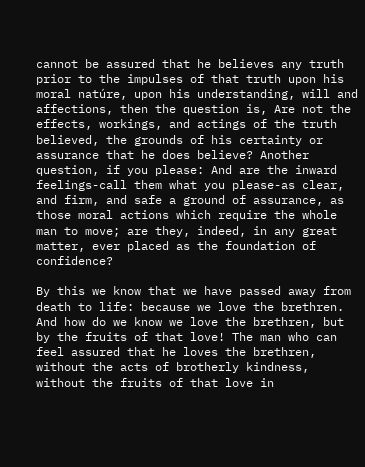cannot be assured that he believes any truth prior to the impulses of that truth upon his moral natúre, upon his understanding, will and affections, then the question is, Are not the effects, workings, and actings of the truth believed, the grounds of his certainty or assurance that he does believe? Another question, if you please: And are the inward feelings-call them what you please-as clear, and firm, and safe a ground of assurance, as those moral actions which require the whole man to move; are they, indeed, in any great matter, ever placed as the foundation of confidence?

By this we know that we have passed away from death to life: because we love the brethren. And how do we know we love the brethren, but by the fruits of that love! The man who can feel assured that he loves the brethren, without the acts of brotherly kindness, without the fruits of that love in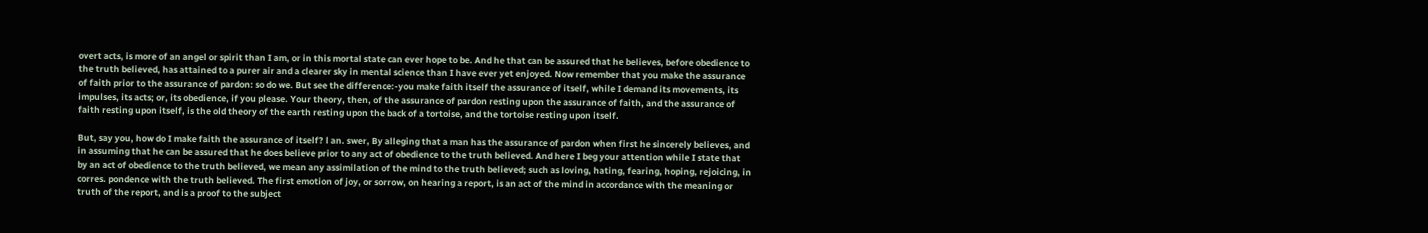overt acts, is more of an angel or spirit than I am, or in this mortal state can ever hope to be. And he that can be assured that he believes, before obedience to the truth believed, has attained to a purer air and a clearer sky in mental science than I have ever yet enjoyed. Now remember that you make the assurance of faith prior to the assurance of pardon: so do we. But see the difference:-you make faith itself the assurance of itself, while I demand its movements, its impulses, its acts; or, its obedience, if you please. Your theory, then, of the assurance of pardon resting upon the assurance of faith, and the assurance of faith resting upon itself, is the old theory of the earth resting upon the back of a tortoise, and the tortoise resting upon itself.

But, say you, how do I make faith the assurance of itself? l an. swer, By alleging that a man has the assurance of pardon when first he sincerely believes, and in assuming that he can be assured that he does believe prior to any act of obedience to the truth believed. And here I beg your attention while I state that by an act of obedience to the truth believed, we mean any assimilation of the mind to the truth believed; such as loving, hating, fearing, hoping, rejoicing, in corres. pondence with the truth believed. The first emotion of joy, or sorrow, on hearing a report, is an act of the mind in accordance with the meaning or truth of the report, and is a proof to the subject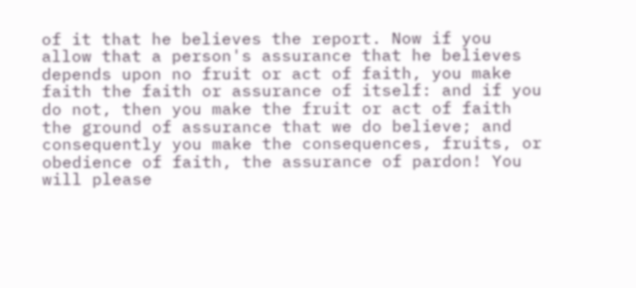of it that he believes the report. Now if you allow that a person's assurance that he believes depends upon no fruit or act of faith, you make faith the faith or assurance of itself: and if you do not, then you make the fruit or act of faith the ground of assurance that we do believe; and consequently you make the consequences, fruits, or obedience of faith, the assurance of pardon! You will please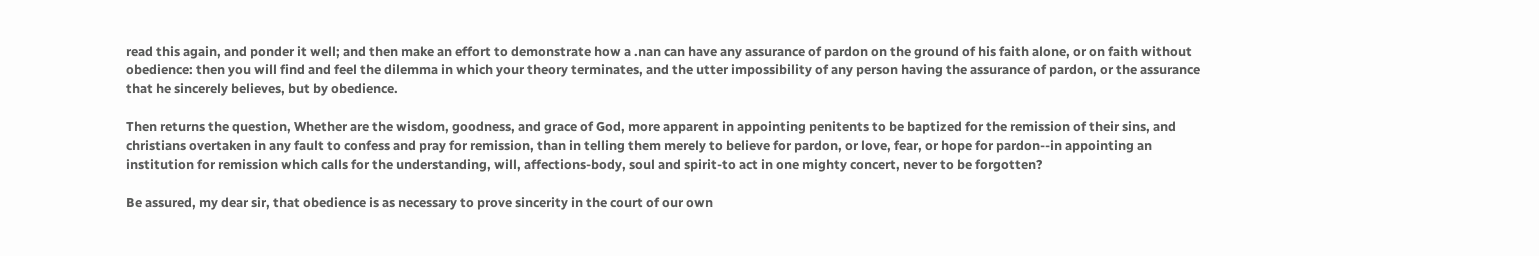read this again, and ponder it well; and then make an effort to demonstrate how a .nan can have any assurance of pardon on the ground of his faith alone, or on faith without obedience: then you will find and feel the dilemma in which your theory terminates, and the utter impossibility of any person having the assurance of pardon, or the assurance that he sincerely believes, but by obedience.

Then returns the question, Whether are the wisdom, goodness, and grace of God, more apparent in appointing penitents to be baptized for the remission of their sins, and christians overtaken in any fault to confess and pray for remission, than in telling them merely to believe for pardon, or love, fear, or hope for pardon--in appointing an institution for remission which calls for the understanding, will, affections-body, soul and spirit-to act in one mighty concert, never to be forgotten?

Be assured, my dear sir, that obedience is as necessary to prove sincerity in the court of our own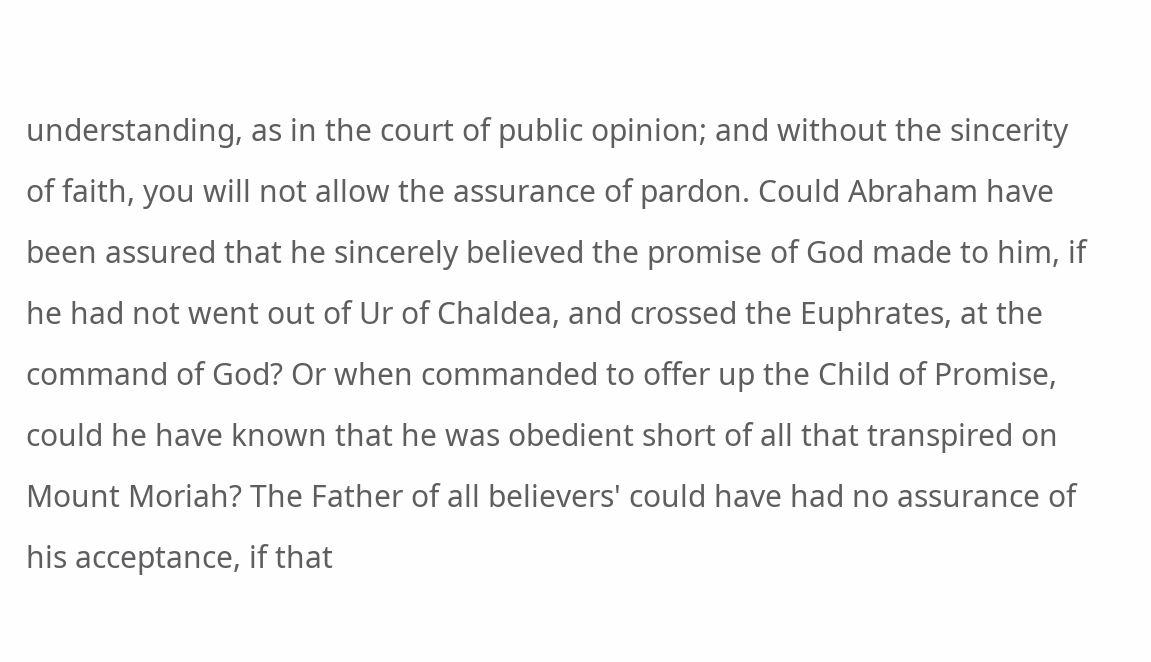understanding, as in the court of public opinion; and without the sincerity of faith, you will not allow the assurance of pardon. Could Abraham have been assured that he sincerely believed the promise of God made to him, if he had not went out of Ur of Chaldea, and crossed the Euphrates, at the command of God? Or when commanded to offer up the Child of Promise, could he have known that he was obedient short of all that transpired on Mount Moriah? The Father of all believers' could have had no assurance of his acceptance, if that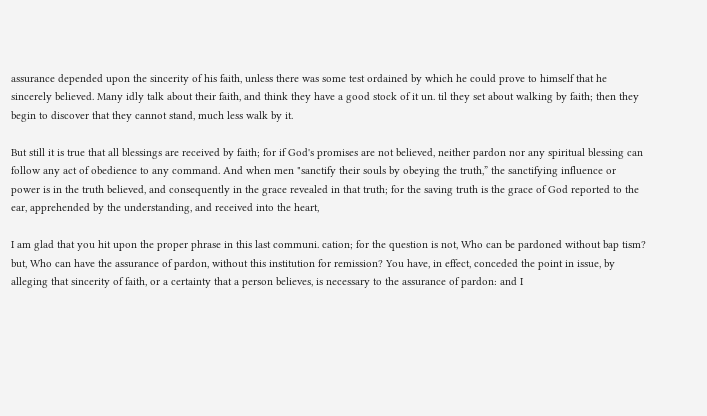assurance depended upon the sincerity of his faith, unless there was some test ordained by which he could prove to himself that he sincerely believed. Many idly talk about their faith, and think they have a good stock of it un. til they set about walking by faith; then they begin to discover that they cannot stand, much less walk by it.

But still it is true that all blessings are received by faith; for if God's promises are not believed, neither pardon nor any spiritual blessing can follow any act of obedience to any command. And when men "sanctify their souls by obeying the truth,” the sanctifying influence or power is in the truth believed, and consequently in the grace revealed in that truth; for the saving truth is the grace of God reported to the ear, apprehended by the understanding, and received into the heart,

I am glad that you hit upon the proper phrase in this last communi. cation; for the question is not, Who can be pardoned without bap tism? but, Who can have the assurance of pardon, without this institution for remission? You have, in effect, conceded the point in issue, by alleging that sincerity of faith, or a certainty that a person believes, is necessary to the assurance of pardon: and I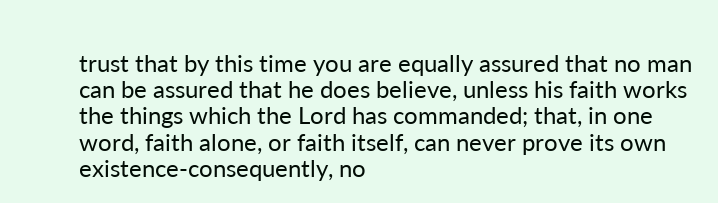trust that by this time you are equally assured that no man can be assured that he does believe, unless his faith works the things which the Lord has commanded; that, in one word, faith alone, or faith itself, can never prove its own existence-consequently, no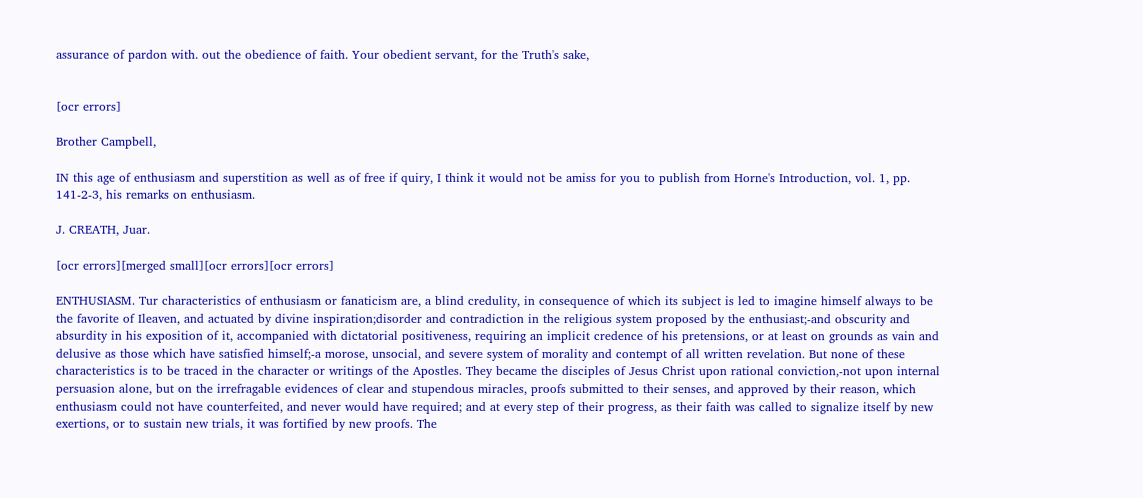assurance of pardon with. out the obedience of faith. Your obedient servant, for the Truth's sake,


[ocr errors]

Brother Campbell,

IN this age of enthusiasm and superstition as well as of free if quiry, I think it would not be amiss for you to publish from Horne's Introduction, vol. 1, pp. 141-2-3, his remarks on enthusiasm.

J. CREATH, Juar.

[ocr errors][merged small][ocr errors][ocr errors]

ENTHUSIASM. Tur characteristics of enthusiasm or fanaticism are, a blind credulity, in consequence of which its subject is led to imagine himself always to be the favorite of Ileaven, and actuated by divine inspiration;disorder and contradiction in the religious system proposed by the enthusiast;-and obscurity and absurdity in his exposition of it, accompanied with dictatorial positiveness, requiring an implicit credence of his pretensions, or at least on grounds as vain and delusive as those which have satisfied himself;-a morose, unsocial, and severe system of morality and contempt of all written revelation. But none of these characteristics is to be traced in the character or writings of the Apostles. They became the disciples of Jesus Christ upon rational conviction,-not upon internal persuasion alone, but on the irrefragable evidences of clear and stupendous miracles, proofs submitted to their senses, and approved by their reason, which enthusiasm could not have counterfeited, and never would have required; and at every step of their progress, as their faith was called to signalize itself by new exertions, or to sustain new trials, it was fortified by new proofs. The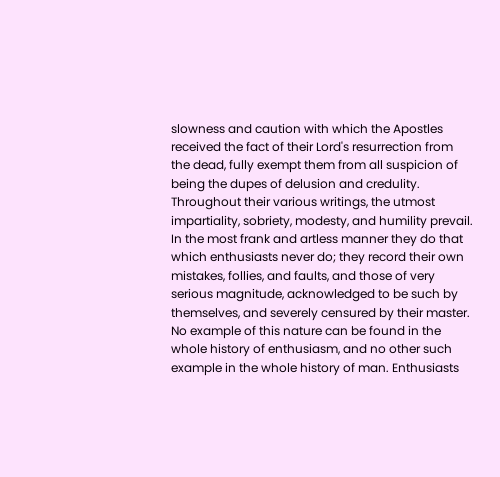slowness and caution with which the Apostles received the fact of their Lord's resurrection from the dead, fully exempt them from all suspicion of being the dupes of delusion and credulity. Throughout their various writings, the utmost impartiality, sobriety, modesty, and humility prevail. In the most frank and artless manner they do that which enthusiasts never do; they record their own mistakes, follies, and faults, and those of very serious magnitude, acknowledged to be such by themselves, and severely censured by their master. No example of this nature can be found in the whole history of enthusiasm, and no other such example in the whole history of man. Enthusiasts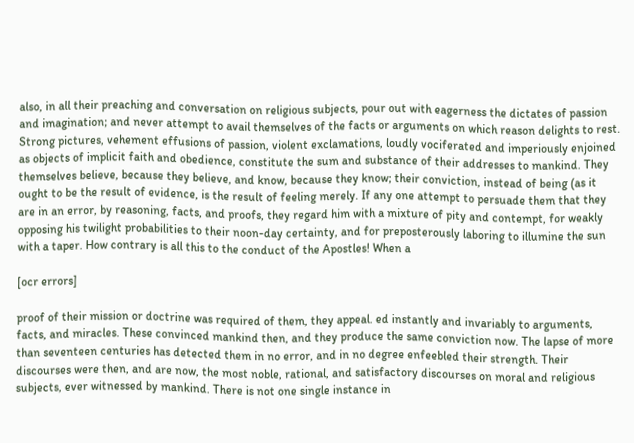also, in all their preaching and conversation on religious subjects, pour out with eagerness the dictates of passion and imagination; and never attempt to avail themselves of the facts or arguments on which reason delights to rest. Strong pictures, vehement effusions of passion, violent exclamations, loudly vociferated and imperiously enjoined as objects of implicit faith and obedience, constitute the sum and substance of their addresses to mankind. They themselves believe, because they believe, and know, because they know; their conviction, instead of being (as it ought to be the result of evidence, is the result of feeling merely. If any one attempt to persuade them that they are in an error, by reasoning, facts, and proofs, they regard him with a mixture of pity and contempt, for weakly opposing his twilight probabilities to their noon-day certainty, and for preposterously laboring to illumine the sun with a taper. How contrary is all this to the conduct of the Apostles! When a

[ocr errors]

proof of their mission or doctrine was required of them, they appeal. ed instantly and invariably to arguments, facts, and miracles. These convinced mankind then, and they produce the same conviction now. The lapse of more than seventeen centuries has detected them in no error, and in no degree enfeebled their strength. Their discourses were then, and are now, the most noble, rational, and satisfactory discourses on moral and religious subjects, ever witnessed by mankind. There is not one single instance in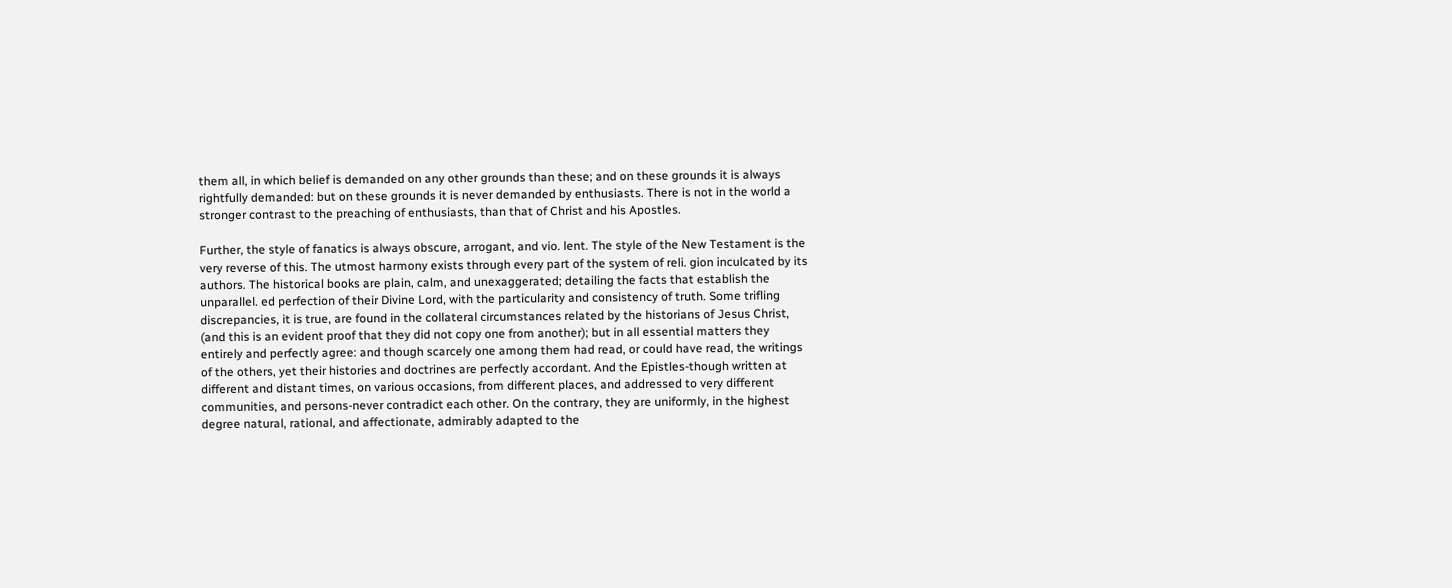them all, in which belief is demanded on any other grounds than these; and on these grounds it is always rightfully demanded: but on these grounds it is never demanded by enthusiasts. There is not in the world a stronger contrast to the preaching of enthusiasts, than that of Christ and his Apostles.

Further, the style of fanatics is always obscure, arrogant, and vio. lent. The style of the New Testament is the very reverse of this. The utmost harmony exists through every part of the system of reli. gion inculcated by its authors. The historical books are plain, calm, and unexaggerated; detailing the facts that establish the unparallel. ed perfection of their Divine Lord, with the particularity and consistency of truth. Some trifling discrepancies, it is true, are found in the collateral circumstances related by the historians of Jesus Christ, (and this is an evident proof that they did not copy one from another); but in all essential matters they entirely and perfectly agree: and though scarcely one among them had read, or could have read, the writings of the others, yet their histories and doctrines are perfectly accordant. And the Epistles-though written at different and distant times, on various occasions, from different places, and addressed to very different communities, and persons-never contradict each other. On the contrary, they are uniformly, in the highest degree natural, rational, and affectionate, admirably adapted to the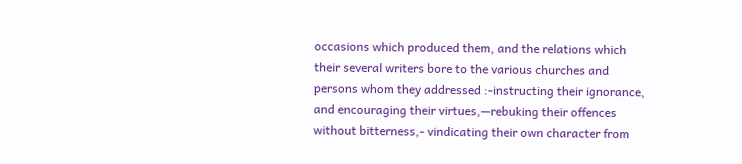occasions which produced them, and the relations which their several writers bore to the various churches and persons whom they addressed :-instructing their ignorance, and encouraging their virtues,—rebuking their offences without bitterness,- vindicating their own character from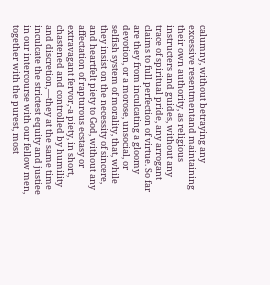calumny, without betraying any excessive resentmentand maintaining their own authority, as religious instructers and guides, without any trace of spiritual pride, any arrogant claims to full perfection of virtue. So far are they from inculcating a gloomy devotion, or a morose, unsocial, or selfish system of morality, that, while they insist on the necessity of sincere, and heartfelt piety to God, without any affectation of rapturous ecstasy or extravagant fervor,-a piety, in short, chastened and controlled by humility and discretion,—they at the same time inculcate the strictest equity and justiee in our intercourse with our fellow men, together with the purest, most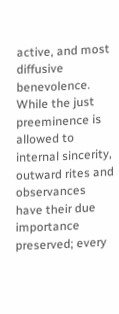active, and most diffusive benevolence. While the just preeminence is allowed to internal sincerity, outward rites and observances have their due importance preserved; every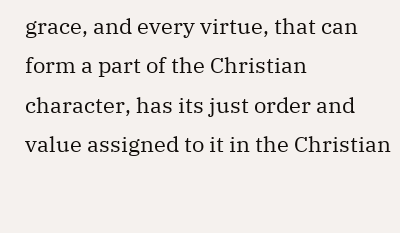grace, and every virtue, that can form a part of the Christian character, has its just order and value assigned to it in the Christian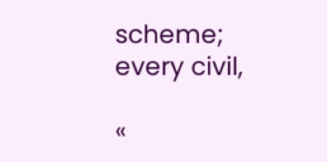scheme; every civil,

«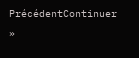PrécédentContinuer »